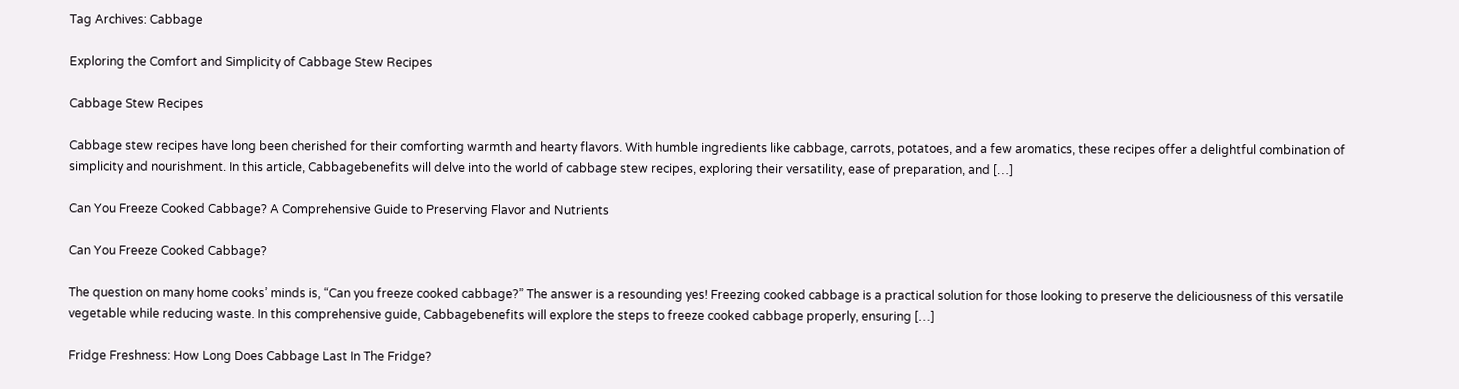Tag Archives: Cabbage

Exploring the Comfort and Simplicity of Cabbage Stew Recipes

Cabbage Stew Recipes

Cabbage stew recipes have long been cherished for their comforting warmth and hearty flavors. With humble ingredients like cabbage, carrots, potatoes, and a few aromatics, these recipes offer a delightful combination of simplicity and nourishment. In this article, Cabbagebenefits will delve into the world of cabbage stew recipes, exploring their versatility, ease of preparation, and […]

Can You Freeze Cooked Cabbage? A Comprehensive Guide to Preserving Flavor and Nutrients

Can You Freeze Cooked Cabbage?

The question on many home cooks’ minds is, “Can you freeze cooked cabbage?” The answer is a resounding yes! Freezing cooked cabbage is a practical solution for those looking to preserve the deliciousness of this versatile vegetable while reducing waste. In this comprehensive guide, Cabbagebenefits will explore the steps to freeze cooked cabbage properly, ensuring […]

Fridge Freshness: How Long Does Cabbage Last In The Fridge?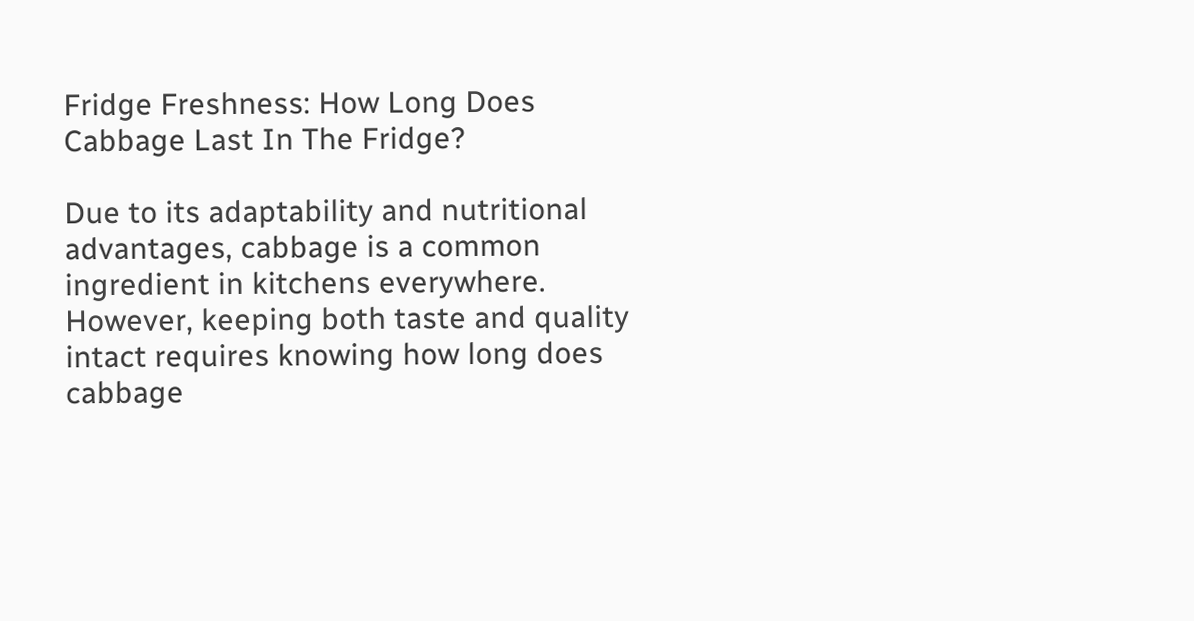Fridge Freshness: How Long Does Cabbage Last In The Fridge?

Due to its adaptability and nutritional advantages, cabbage is a common ingredient in kitchens everywhere. However, keeping both taste and quality intact requires knowing how long does cabbage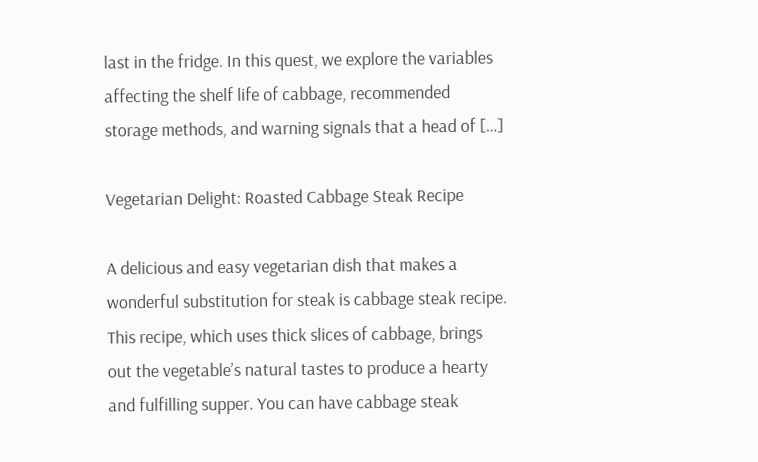last in the fridge. In this quest, we explore the variables affecting the shelf life of cabbage, recommended storage methods, and warning signals that a head of […]

Vegetarian Delight: Roasted Cabbage Steak Recipe

A delicious and easy vegetarian dish that makes a wonderful substitution for steak is cabbage steak recipe. This recipe, which uses thick slices of cabbage, brings out the vegetable’s natural tastes to produce a hearty and fulfilling supper. You can have cabbage steak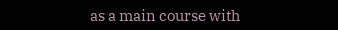as a main course with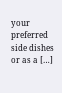your preferred side dishes or as a […]